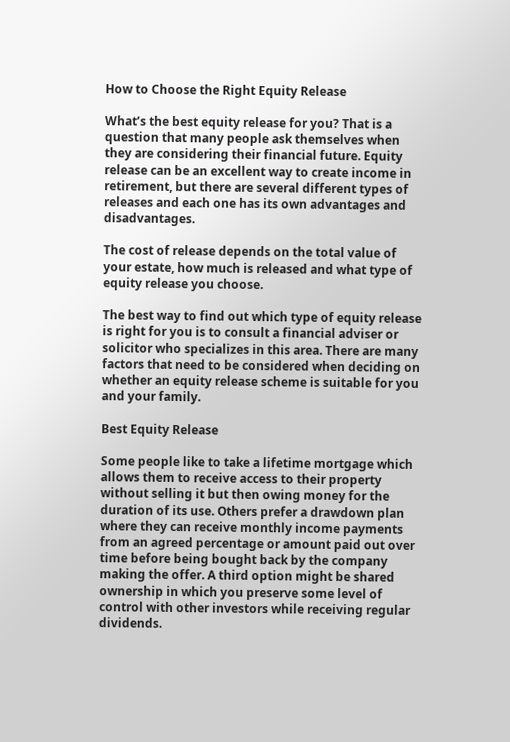How to Choose the Right Equity Release

What’s the best equity release for you? That is a question that many people ask themselves when they are considering their financial future. Equity release can be an excellent way to create income in retirement, but there are several different types of releases and each one has its own advantages and disadvantages.

The cost of release depends on the total value of your estate, how much is released and what type of equity release you choose.

The best way to find out which type of equity release is right for you is to consult a financial adviser or solicitor who specializes in this area. There are many factors that need to be considered when deciding on whether an equity release scheme is suitable for you and your family.

Best Equity Release

Some people like to take a lifetime mortgage which allows them to receive access to their property without selling it but then owing money for the duration of its use. Others prefer a drawdown plan where they can receive monthly income payments from an agreed percentage or amount paid out over time before being bought back by the company making the offer. A third option might be shared ownership in which you preserve some level of control with other investors while receiving regular dividends.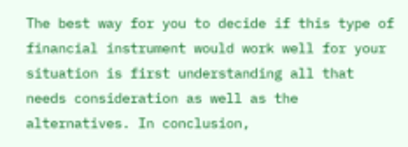The best way for you to decide if this type of financial instrument would work well for your situation is first understanding all that needs consideration as well as the alternatives. In conclusion,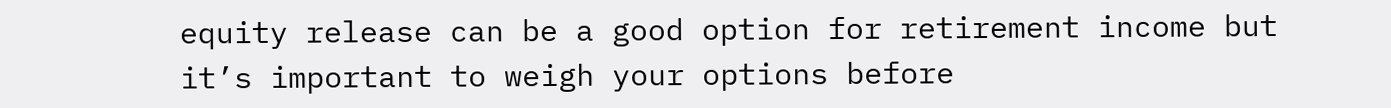equity release can be a good option for retirement income but it’s important to weigh your options before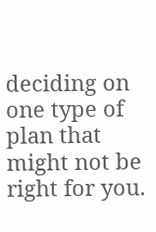deciding on one type of plan that might not be right for you.